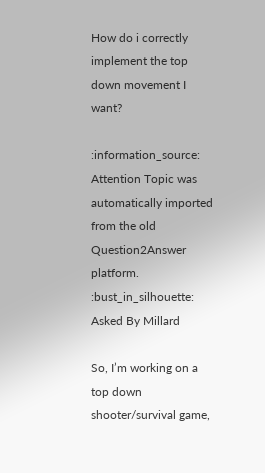How do i correctly implement the top down movement I want?

:information_source: Attention Topic was automatically imported from the old Question2Answer platform.
:bust_in_silhouette: Asked By Millard

So, I’m working on a top down shooter/survival game,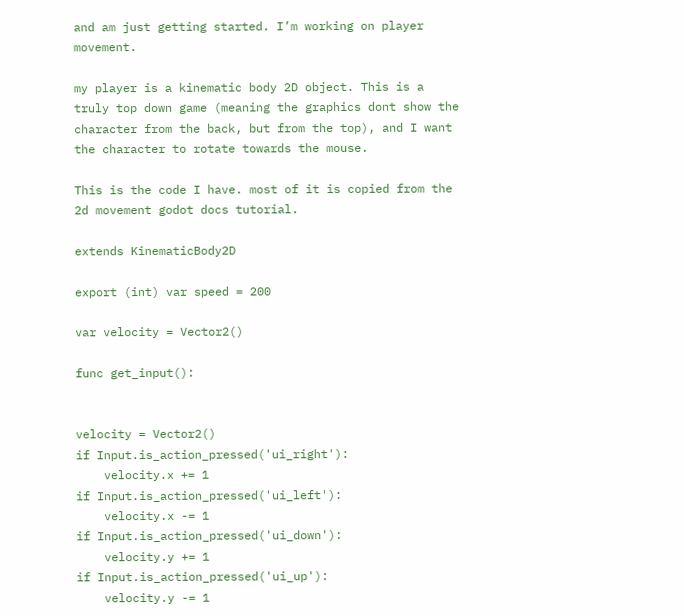and am just getting started. I’m working on player movement.

my player is a kinematic body 2D object. This is a truly top down game (meaning the graphics dont show the character from the back, but from the top), and I want the character to rotate towards the mouse.

This is the code I have. most of it is copied from the 2d movement godot docs tutorial.

extends KinematicBody2D

export (int) var speed = 200

var velocity = Vector2()

func get_input():


velocity = Vector2()
if Input.is_action_pressed('ui_right'):
    velocity.x += 1
if Input.is_action_pressed('ui_left'):
    velocity.x -= 1
if Input.is_action_pressed('ui_down'):
    velocity.y += 1
if Input.is_action_pressed('ui_up'):
    velocity.y -= 1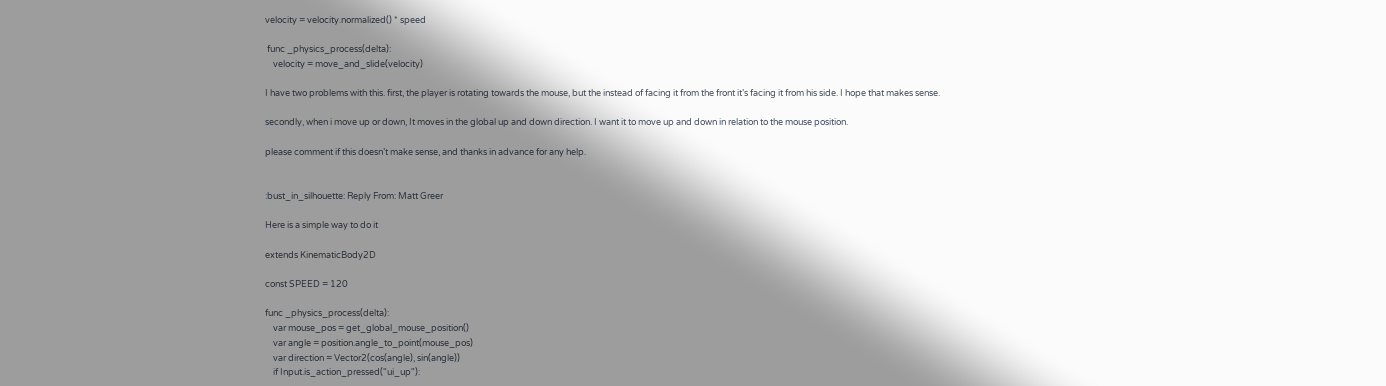velocity = velocity.normalized() * speed

 func _physics_process(delta):
    velocity = move_and_slide(velocity)

I have two problems with this. first, the player is rotating towards the mouse, but the instead of facing it from the front it’s facing it from his side. I hope that makes sense.

secondly, when i move up or down, It moves in the global up and down direction. I want it to move up and down in relation to the mouse position.

please comment if this doesn’t make sense, and thanks in advance for any help.


:bust_in_silhouette: Reply From: Matt Greer

Here is a simple way to do it

extends KinematicBody2D

const SPEED = 120

func _physics_process(delta):
    var mouse_pos = get_global_mouse_position()
    var angle = position.angle_to_point(mouse_pos)
    var direction = Vector2(cos(angle), sin(angle))
    if Input.is_action_pressed("ui_up"):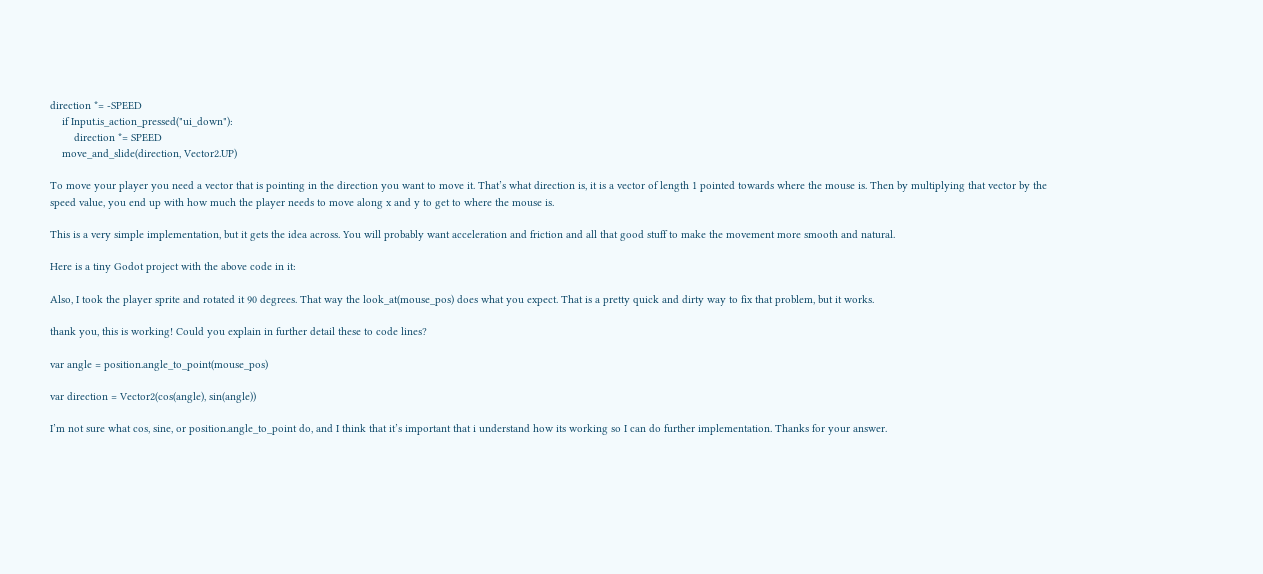direction *= -SPEED
    if Input.is_action_pressed("ui_down"):
        direction *= SPEED
    move_and_slide(direction, Vector2.UP)

To move your player you need a vector that is pointing in the direction you want to move it. That’s what direction is, it is a vector of length 1 pointed towards where the mouse is. Then by multiplying that vector by the speed value, you end up with how much the player needs to move along x and y to get to where the mouse is.

This is a very simple implementation, but it gets the idea across. You will probably want acceleration and friction and all that good stuff to make the movement more smooth and natural.

Here is a tiny Godot project with the above code in it:

Also, I took the player sprite and rotated it 90 degrees. That way the look_at(mouse_pos) does what you expect. That is a pretty quick and dirty way to fix that problem, but it works.

thank you, this is working! Could you explain in further detail these to code lines?

var angle = position.angle_to_point(mouse_pos)

var direction = Vector2(cos(angle), sin(angle))

I’m not sure what cos, sine, or position.angle_to_point do, and I think that it’s important that i understand how its working so I can do further implementation. Thanks for your answer.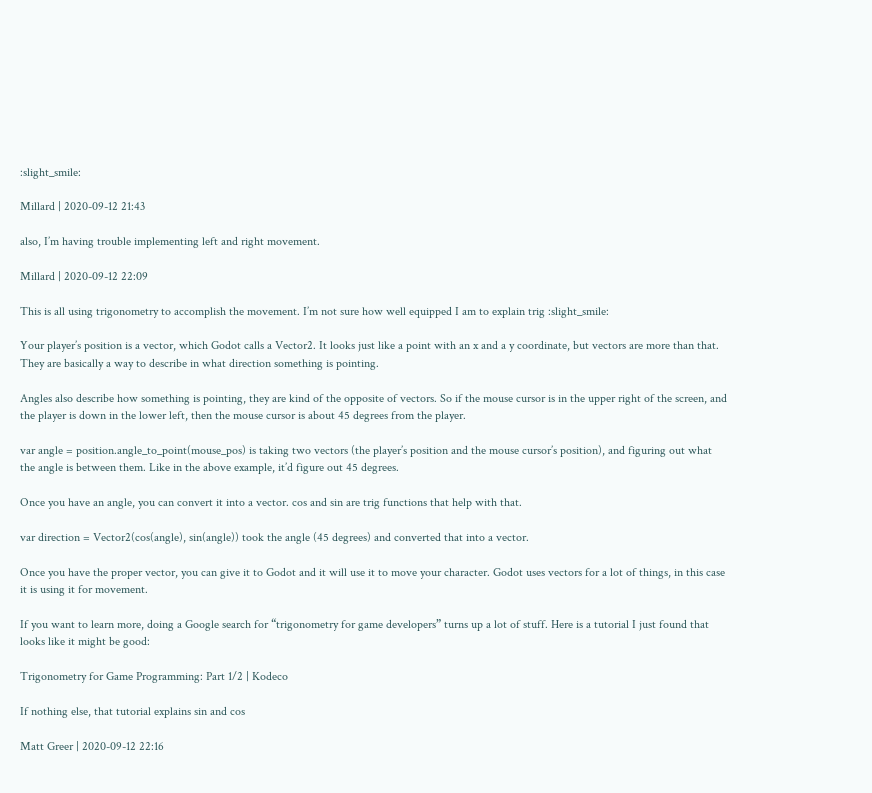:slight_smile:

Millard | 2020-09-12 21:43

also, I’m having trouble implementing left and right movement.

Millard | 2020-09-12 22:09

This is all using trigonometry to accomplish the movement. I’m not sure how well equipped I am to explain trig :slight_smile:

Your player’s position is a vector, which Godot calls a Vector2. It looks just like a point with an x and a y coordinate, but vectors are more than that. They are basically a way to describe in what direction something is pointing.

Angles also describe how something is pointing, they are kind of the opposite of vectors. So if the mouse cursor is in the upper right of the screen, and the player is down in the lower left, then the mouse cursor is about 45 degrees from the player.

var angle = position.angle_to_point(mouse_pos) is taking two vectors (the player’s position and the mouse cursor’s position), and figuring out what the angle is between them. Like in the above example, it’d figure out 45 degrees.

Once you have an angle, you can convert it into a vector. cos and sin are trig functions that help with that.

var direction = Vector2(cos(angle), sin(angle)) took the angle (45 degrees) and converted that into a vector.

Once you have the proper vector, you can give it to Godot and it will use it to move your character. Godot uses vectors for a lot of things, in this case it is using it for movement.

If you want to learn more, doing a Google search for “trigonometry for game developers” turns up a lot of stuff. Here is a tutorial I just found that looks like it might be good:

Trigonometry for Game Programming: Part 1/2 | Kodeco

If nothing else, that tutorial explains sin and cos

Matt Greer | 2020-09-12 22:16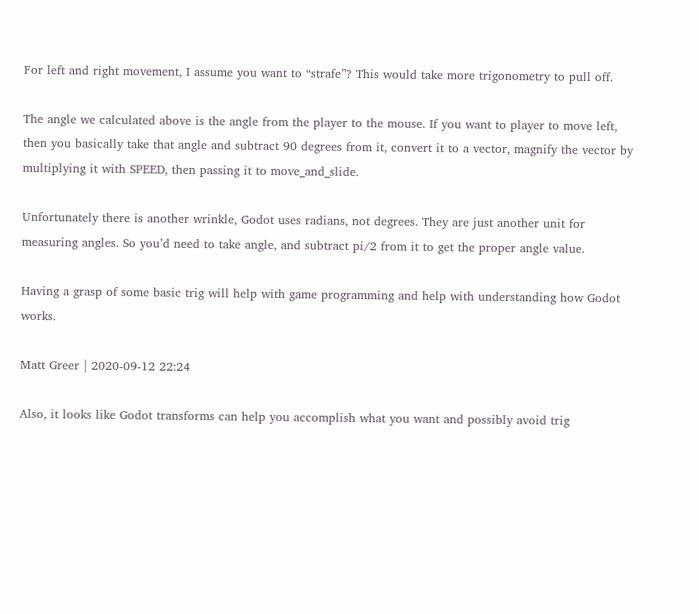For left and right movement, I assume you want to “strafe”? This would take more trigonometry to pull off.

The angle we calculated above is the angle from the player to the mouse. If you want to player to move left, then you basically take that angle and subtract 90 degrees from it, convert it to a vector, magnify the vector by multiplying it with SPEED, then passing it to move_and_slide.

Unfortunately there is another wrinkle, Godot uses radians, not degrees. They are just another unit for measuring angles. So you’d need to take angle, and subtract pi/2 from it to get the proper angle value.

Having a grasp of some basic trig will help with game programming and help with understanding how Godot works.

Matt Greer | 2020-09-12 22:24

Also, it looks like Godot transforms can help you accomplish what you want and possibly avoid trig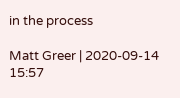in the process

Matt Greer | 2020-09-14 15:57